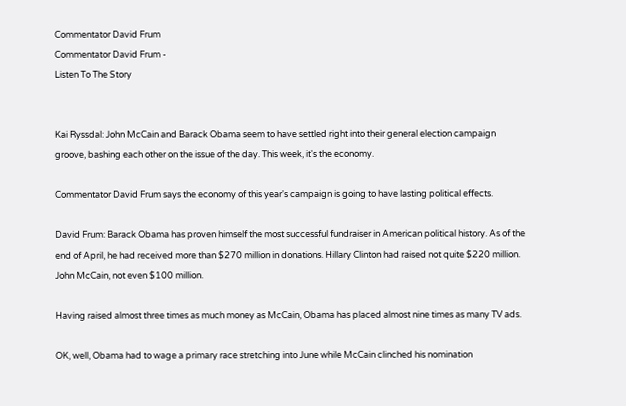Commentator David Frum
Commentator David Frum -
Listen To The Story


Kai Ryssdal: John McCain and Barack Obama seem to have settled right into their general election campaign groove, bashing each other on the issue of the day. This week, it's the economy.

Commentator David Frum says the economy of this year's campaign is going to have lasting political effects.

David Frum: Barack Obama has proven himself the most successful fundraiser in American political history. As of the end of April, he had received more than $270 million in donations. Hillary Clinton had raised not quite $220 million. John McCain, not even $100 million.

Having raised almost three times as much money as McCain, Obama has placed almost nine times as many TV ads.

OK, well, Obama had to wage a primary race stretching into June while McCain clinched his nomination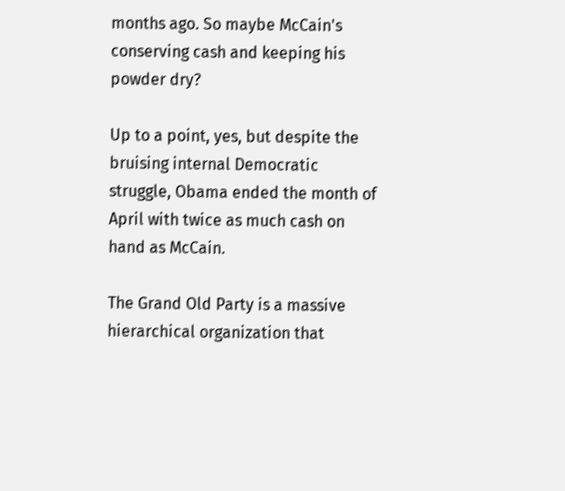months ago. So maybe McCain's conserving cash and keeping his powder dry?

Up to a point, yes, but despite the bruising internal Democratic struggle, Obama ended the month of April with twice as much cash on hand as McCain.

The Grand Old Party is a massive hierarchical organization that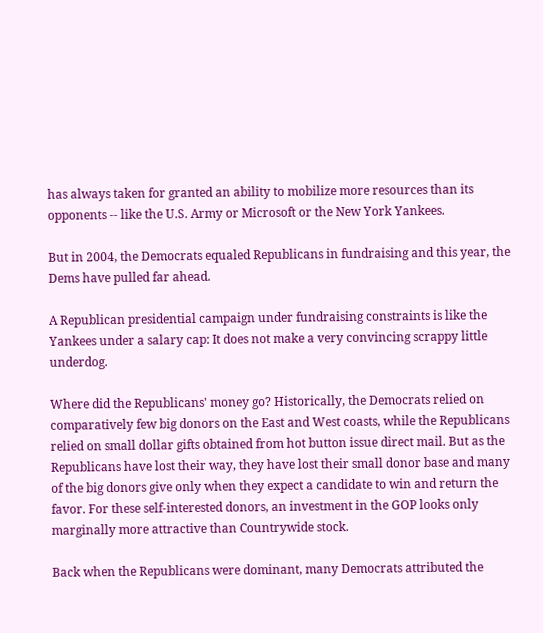has always taken for granted an ability to mobilize more resources than its opponents -- like the U.S. Army or Microsoft or the New York Yankees.

But in 2004, the Democrats equaled Republicans in fundraising and this year, the Dems have pulled far ahead.

A Republican presidential campaign under fundraising constraints is like the Yankees under a salary cap: It does not make a very convincing scrappy little underdog.

Where did the Republicans' money go? Historically, the Democrats relied on comparatively few big donors on the East and West coasts, while the Republicans relied on small dollar gifts obtained from hot button issue direct mail. But as the Republicans have lost their way, they have lost their small donor base and many of the big donors give only when they expect a candidate to win and return the favor. For these self-interested donors, an investment in the GOP looks only marginally more attractive than Countrywide stock.

Back when the Republicans were dominant, many Democrats attributed the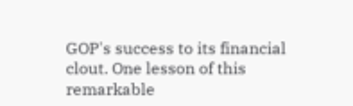GOP's success to its financial clout. One lesson of this remarkable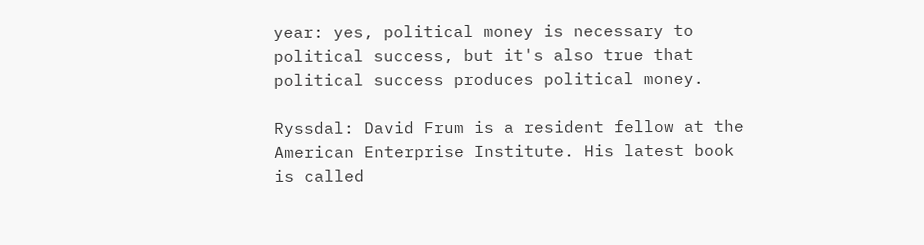year: yes, political money is necessary to political success, but it's also true that political success produces political money.

Ryssdal: David Frum is a resident fellow at the American Enterprise Institute. His latest book is called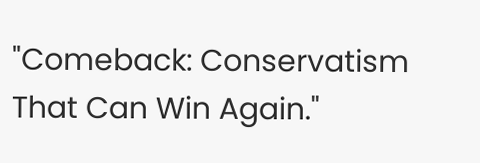"Comeback: Conservatism That Can Win Again."